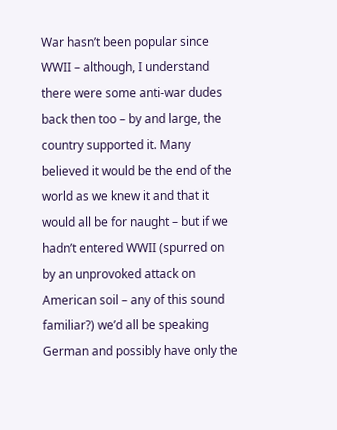War hasn’t been popular since WWII – although, I understand there were some anti-war dudes back then too – by and large, the country supported it. Many believed it would be the end of the world as we knew it and that it would all be for naught – but if we hadn’t entered WWII (spurred on by an unprovoked attack on American soil – any of this sound familiar?) we’d all be speaking German and possibly have only the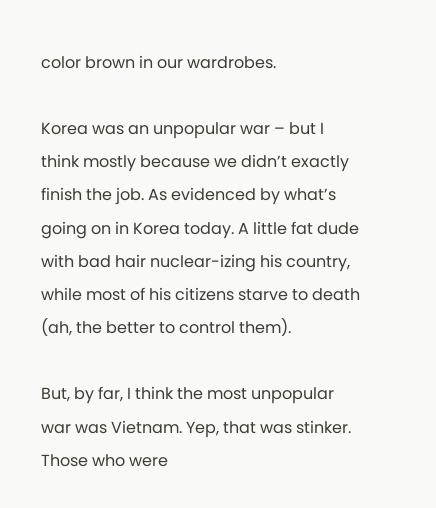color brown in our wardrobes.

Korea was an unpopular war – but I think mostly because we didn’t exactly finish the job. As evidenced by what’s going on in Korea today. A little fat dude with bad hair nuclear-izing his country, while most of his citizens starve to death (ah, the better to control them).

But, by far, I think the most unpopular war was Vietnam. Yep, that was stinker. Those who were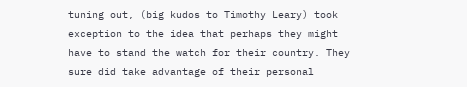tuning out, (big kudos to Timothy Leary) took exception to the idea that perhaps they might have to stand the watch for their country. They sure did take advantage of their personal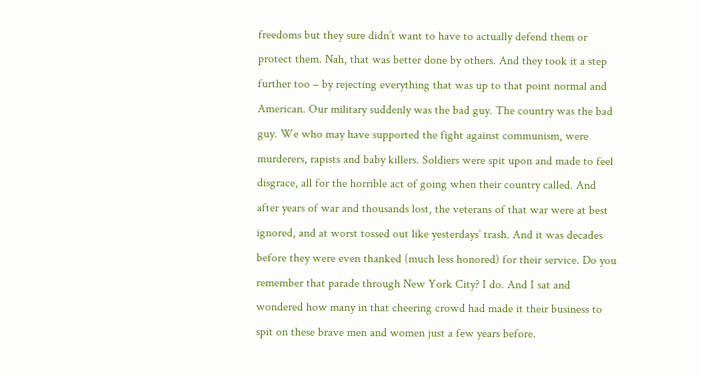freedoms but they sure didn’t want to have to actually defend them or protect them. Nah, that was better done by others. And they took it a step further too – by rejecting everything that was up to that point normal and American. Our military suddenly was the bad guy. The country was the bad guy. We who may have supported the fight against communism, were murderers, rapists and baby killers. Soldiers were spit upon and made to feel disgrace, all for the horrible act of going when their country called. And after years of war and thousands lost, the veterans of that war were at best ignored, and at worst tossed out like yesterdays’ trash. And it was decades before they were even thanked (much less honored) for their service. Do you remember that parade through New York City? I do. And I sat and wondered how many in that cheering crowd had made it their business to spit on these brave men and women just a few years before.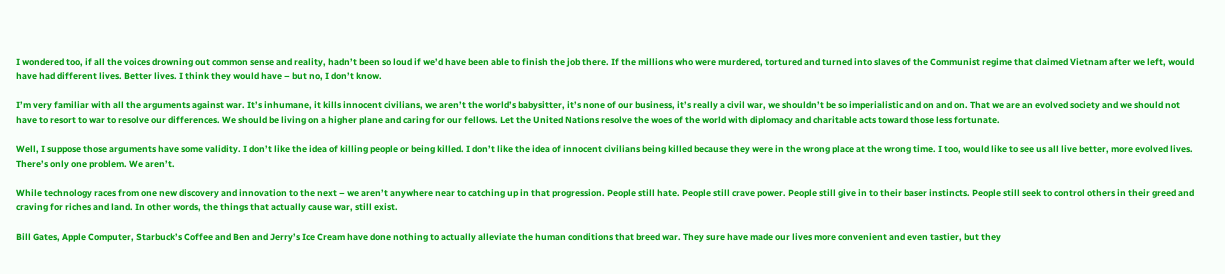I wondered too, if all the voices drowning out common sense and reality, hadn’t been so loud if we’d have been able to finish the job there. If the millions who were murdered, tortured and turned into slaves of the Communist regime that claimed Vietnam after we left, would have had different lives. Better lives. I think they would have – but no, I don’t know.

I’m very familiar with all the arguments against war. It’s inhumane, it kills innocent civilians, we aren’t the world’s babysitter, it’s none of our business, it’s really a civil war, we shouldn’t be so imperialistic and on and on. That we are an evolved society and we should not have to resort to war to resolve our differences. We should be living on a higher plane and caring for our fellows. Let the United Nations resolve the woes of the world with diplomacy and charitable acts toward those less fortunate.

Well, I suppose those arguments have some validity. I don’t like the idea of killing people or being killed. I don’t like the idea of innocent civilians being killed because they were in the wrong place at the wrong time. I too, would like to see us all live better, more evolved lives. There’s only one problem. We aren’t.

While technology races from one new discovery and innovation to the next – we aren’t anywhere near to catching up in that progression. People still hate. People still crave power. People still give in to their baser instincts. People still seek to control others in their greed and craving for riches and land. In other words, the things that actually cause war, still exist.

Bill Gates, Apple Computer, Starbuck’s Coffee and Ben and Jerry’s Ice Cream have done nothing to actually alleviate the human conditions that breed war. They sure have made our lives more convenient and even tastier, but they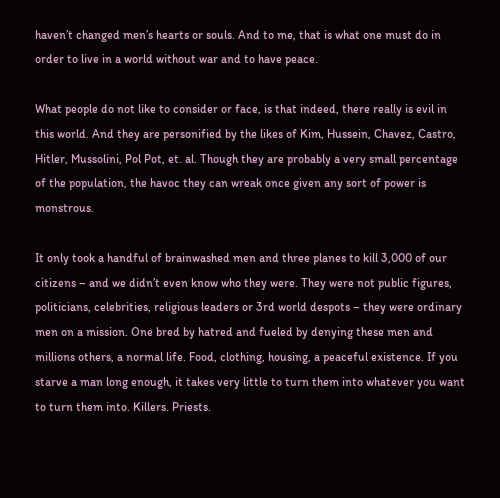haven’t changed men’s hearts or souls. And to me, that is what one must do in order to live in a world without war and to have peace.

What people do not like to consider or face, is that indeed, there really is evil in this world. And they are personified by the likes of Kim, Hussein, Chavez, Castro, Hitler, Mussolini, Pol Pot, et. al. Though they are probably a very small percentage of the population, the havoc they can wreak once given any sort of power is monstrous.

It only took a handful of brainwashed men and three planes to kill 3,000 of our citizens – and we didn’t even know who they were. They were not public figures, politicians, celebrities, religious leaders or 3rd world despots – they were ordinary men on a mission. One bred by hatred and fueled by denying these men and millions others, a normal life. Food, clothing, housing, a peaceful existence. If you starve a man long enough, it takes very little to turn them into whatever you want to turn them into. Killers. Priests.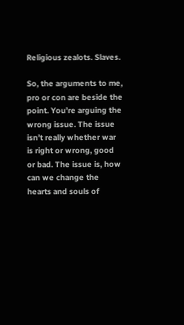Religious zealots. Slaves.

So, the arguments to me, pro or con are beside the point. You’re arguing the wrong issue. The issue isn’t really whether war is right or wrong, good or bad. The issue is, how can we change the hearts and souls of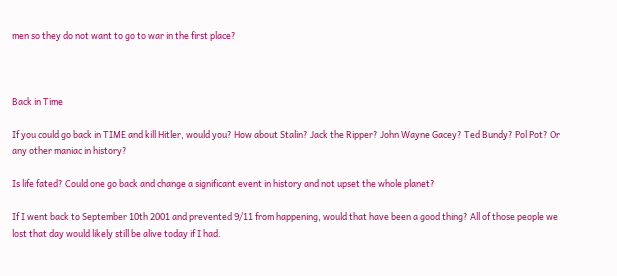men so they do not want to go to war in the first place?



Back in Time

If you could go back in TIME and kill Hitler, would you? How about Stalin? Jack the Ripper? John Wayne Gacey? Ted Bundy? Pol Pot? Or any other maniac in history?

Is life fated? Could one go back and change a significant event in history and not upset the whole planet?

If I went back to September 10th 2001 and prevented 9/11 from happening, would that have been a good thing? All of those people we lost that day would likely still be alive today if I had.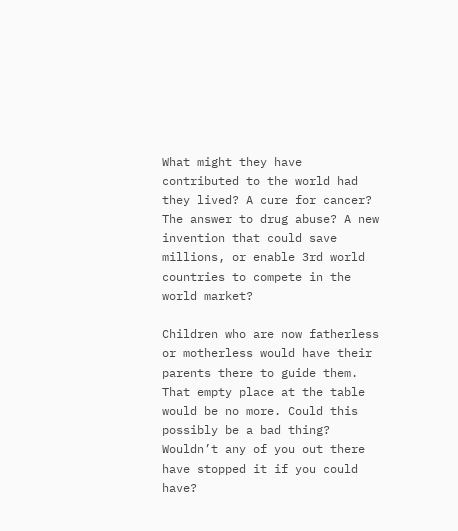What might they have contributed to the world had they lived? A cure for cancer? The answer to drug abuse? A new invention that could save millions, or enable 3rd world countries to compete in the world market?

Children who are now fatherless or motherless would have their parents there to guide them. That empty place at the table would be no more. Could this possibly be a bad thing? Wouldn’t any of you out there have stopped it if you could have?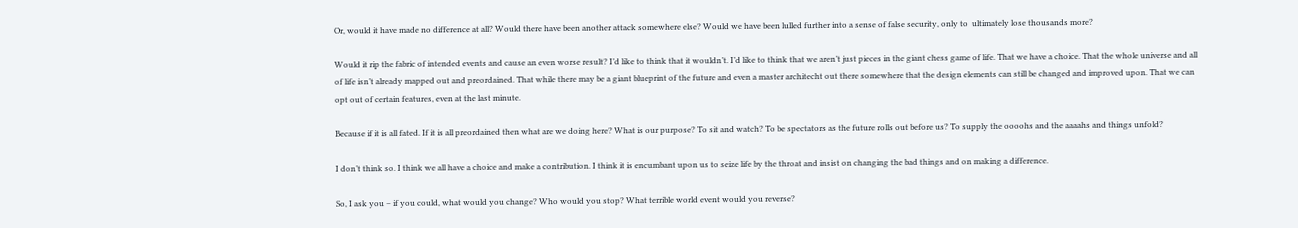Or, would it have made no difference at all? Would there have been another attack somewhere else? Would we have been lulled further into a sense of false security, only to  ultimately lose thousands more?

Would it rip the fabric of intended events and cause an even worse result? I’d like to think that it wouldn’t. I’d like to think that we aren’t just pieces in the giant chess game of life. That we have a choice. That the whole universe and all of life isn’t already mapped out and preordained. That while there may be a giant blueprint of the future and even a master architecht out there somewhere that the design elements can still be changed and improved upon. That we can opt out of certain features, even at the last minute.

Because if it is all fated. If it is all preordained then what are we doing here? What is our purpose? To sit and watch? To be spectators as the future rolls out before us? To supply the oooohs and the aaaahs and things unfold?

I don’t think so. I think we all have a choice and make a contribution. I think it is encumbant upon us to seize life by the throat and insist on changing the bad things and on making a difference.

So, I ask you – if you could, what would you change? Who would you stop? What terrible world event would you reverse?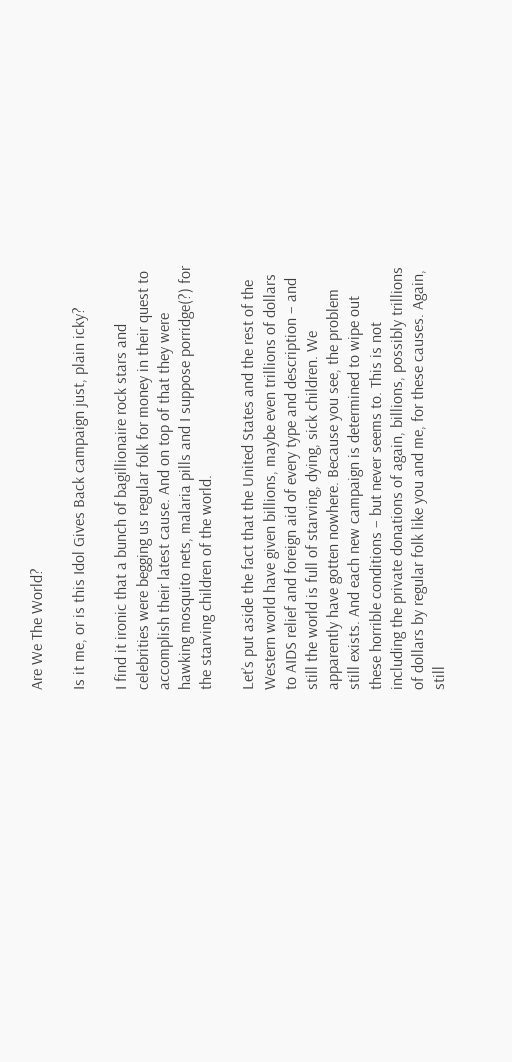Are We The World?

Is it me, or is this Idol Gives Back campaign just, plain icky?

I find it ironic that a bunch of bagillionaire rock stars and celebrities were begging us regular folk for money in their quest to accomplish their latest cause. And on top of that they were hawking mosquito nets, malaria pills and I suppose porridge(?) for the starving children of the world.

Let’s put aside the fact that the United States and the rest of the Western world have given billions, maybe even trillions of dollars to AIDS relief and foreign aid of every type and description – and still the world is full of starving, dying, sick children. We apparently have gotten nowhere. Because you see, the problem still exists. And each new campaign is determined to wipe out these horrible conditions – but never seems to. This is not including the private donations of again, billions, possibly trillions of dollars by regular folk like you and me, for these causes. Again, still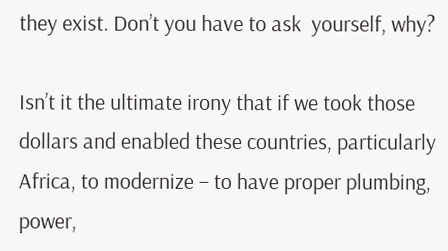they exist. Don’t you have to ask  yourself, why?

Isn’t it the ultimate irony that if we took those dollars and enabled these countries, particularly Africa, to modernize – to have proper plumbing, power,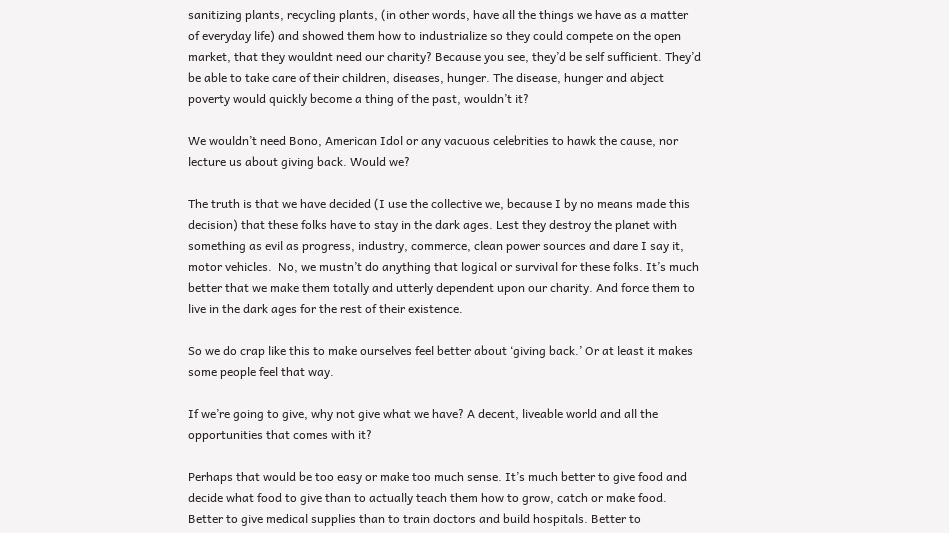sanitizing plants, recycling plants, (in other words, have all the things we have as a matter of everyday life) and showed them how to industrialize so they could compete on the open market, that they wouldnt need our charity? Because you see, they’d be self sufficient. They’d be able to take care of their children, diseases, hunger. The disease, hunger and abject poverty would quickly become a thing of the past, wouldn’t it?

We wouldn’t need Bono, American Idol or any vacuous celebrities to hawk the cause, nor lecture us about giving back. Would we?

The truth is that we have decided (I use the collective we, because I by no means made this decision) that these folks have to stay in the dark ages. Lest they destroy the planet with something as evil as progress, industry, commerce, clean power sources and dare I say it, motor vehicles.  No, we mustn’t do anything that logical or survival for these folks. It’s much better that we make them totally and utterly dependent upon our charity. And force them to live in the dark ages for the rest of their existence.

So we do crap like this to make ourselves feel better about ‘giving back.’ Or at least it makes some people feel that way.

If we’re going to give, why not give what we have? A decent, liveable world and all the opportunities that comes with it?

Perhaps that would be too easy or make too much sense. It’s much better to give food and decide what food to give than to actually teach them how to grow, catch or make food. Better to give medical supplies than to train doctors and build hospitals. Better to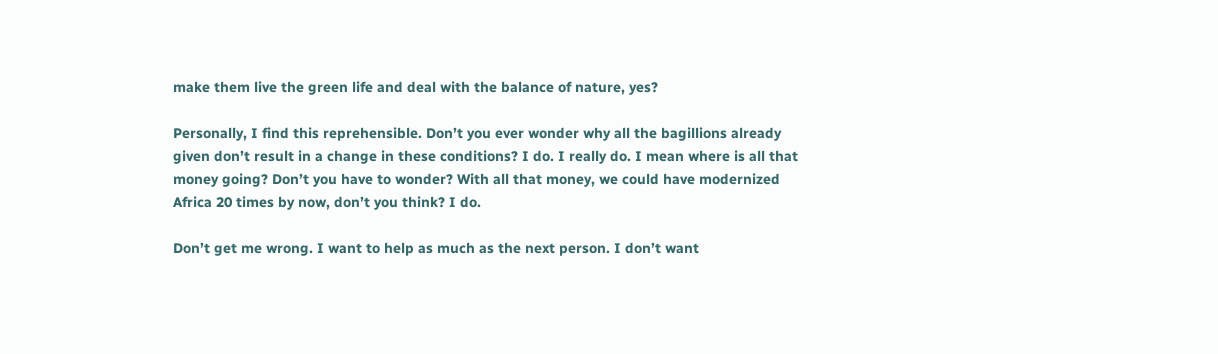make them live the green life and deal with the balance of nature, yes?

Personally, I find this reprehensible. Don’t you ever wonder why all the bagillions already given don’t result in a change in these conditions? I do. I really do. I mean where is all that money going? Don’t you have to wonder? With all that money, we could have modernized Africa 20 times by now, don’t you think? I do.

Don’t get me wrong. I want to help as much as the next person. I don’t want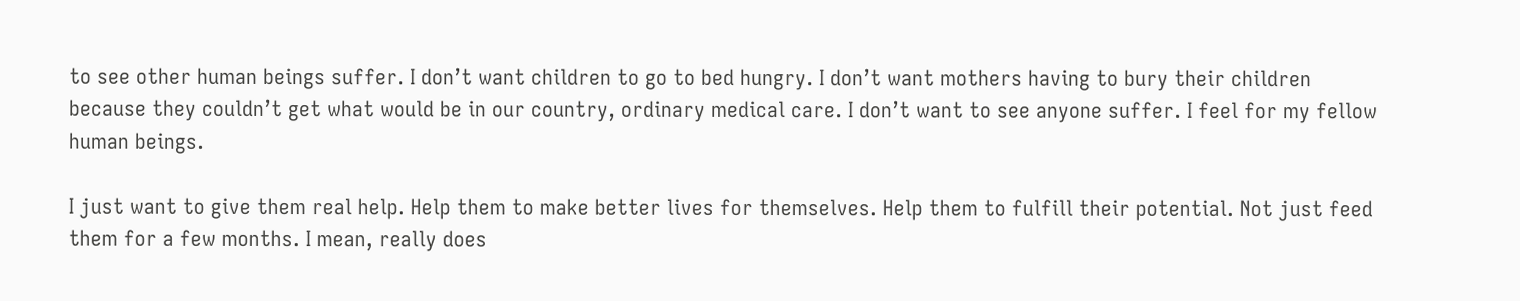to see other human beings suffer. I don’t want children to go to bed hungry. I don’t want mothers having to bury their children because they couldn’t get what would be in our country, ordinary medical care. I don’t want to see anyone suffer. I feel for my fellow human beings.

I just want to give them real help. Help them to make better lives for themselves. Help them to fulfill their potential. Not just feed them for a few months. I mean, really does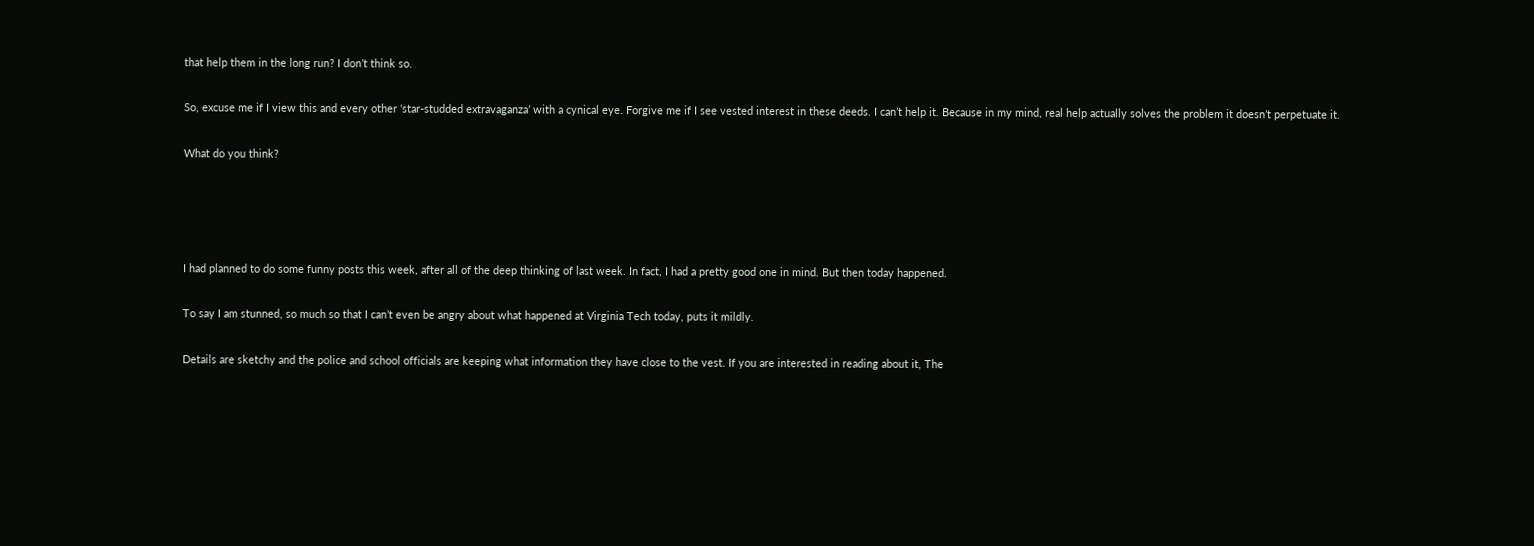that help them in the long run? I don’t think so.

So, excuse me if I view this and every other ‘star-studded extravaganza’ with a cynical eye. Forgive me if I see vested interest in these deeds. I can’t help it. Because in my mind, real help actually solves the problem it doesn’t perpetuate it.

What do you think?




I had planned to do some funny posts this week, after all of the deep thinking of last week. In fact, I had a pretty good one in mind. But then today happened.

To say I am stunned, so much so that I can’t even be angry about what happened at Virginia Tech today, puts it mildly.

Details are sketchy and the police and school officials are keeping what information they have close to the vest. If you are interested in reading about it, The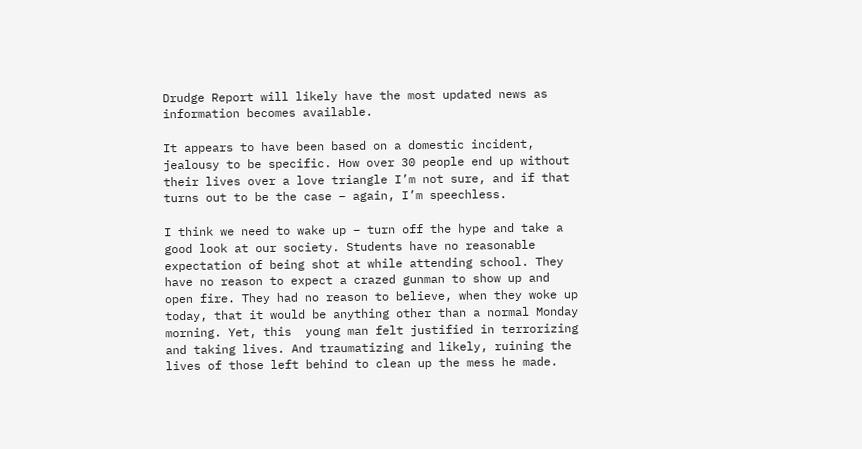Drudge Report will likely have the most updated news as information becomes available.

It appears to have been based on a domestic incident, jealousy to be specific. How over 30 people end up without their lives over a love triangle I’m not sure, and if that turns out to be the case – again, I’m speechless.

I think we need to wake up – turn off the hype and take a good look at our society. Students have no reasonable expectation of being shot at while attending school. They have no reason to expect a crazed gunman to show up and open fire. They had no reason to believe, when they woke up today, that it would be anything other than a normal Monday morning. Yet, this  young man felt justified in terrorizing and taking lives. And traumatizing and likely, ruining the lives of those left behind to clean up the mess he made.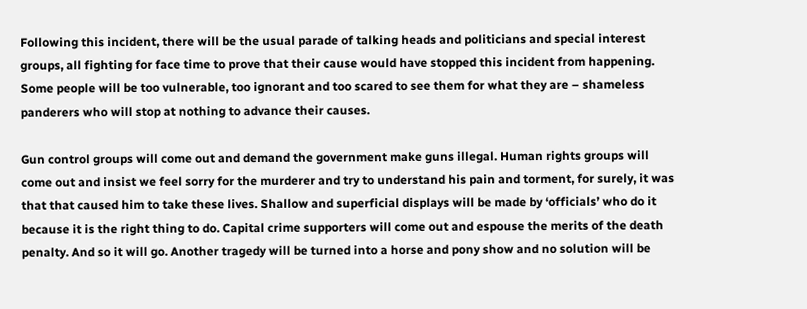Following this incident, there will be the usual parade of talking heads and politicians and special interest groups, all fighting for face time to prove that their cause would have stopped this incident from happening. Some people will be too vulnerable, too ignorant and too scared to see them for what they are – shameless panderers who will stop at nothing to advance their causes.

Gun control groups will come out and demand the government make guns illegal. Human rights groups will come out and insist we feel sorry for the murderer and try to understand his pain and torment, for surely, it was that that caused him to take these lives. Shallow and superficial displays will be made by ‘officials’ who do it because it is the right thing to do. Capital crime supporters will come out and espouse the merits of the death penalty. And so it will go. Another tragedy will be turned into a horse and pony show and no solution will be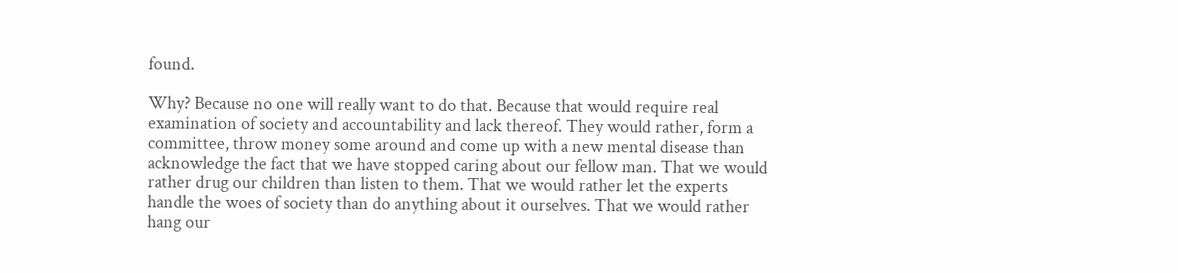found.

Why? Because no one will really want to do that. Because that would require real examination of society and accountability and lack thereof. They would rather, form a committee, throw money some around and come up with a new mental disease than acknowledge the fact that we have stopped caring about our fellow man. That we would rather drug our children than listen to them. That we would rather let the experts handle the woes of society than do anything about it ourselves. That we would rather hang our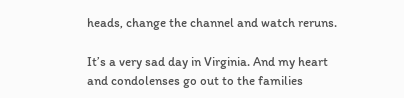heads, change the channel and watch reruns.

It’s a very sad day in Virginia. And my heart and condolenses go out to the families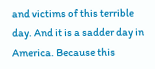and victims of this terrible day. And it is a sadder day in America. Because this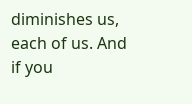diminishes us, each of us. And if you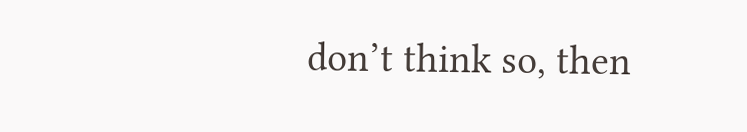don’t think so, then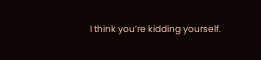I think you’re kidding yourself.